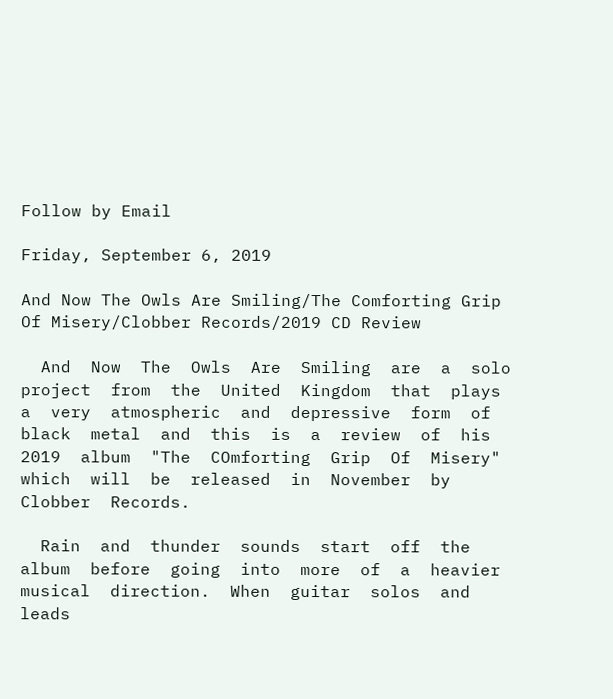Follow by Email

Friday, September 6, 2019

And Now The Owls Are Smiling/The Comforting Grip Of Misery/Clobber Records/2019 CD Review

  And  Now  The  Owls  Are  Smiling  are  a  solo  project  from  the  United  Kingdom  that  plays  a  very  atmospheric  and  depressive  form  of  black  metal  and  this  is  a  review  of  his  2019  album  "The  COmforting  Grip  Of  Misery"  which  will  be  released  in  November  by  Clobber  Records.

  Rain  and  thunder  sounds  start  off  the  album  before  going  into  more  of  a  heavier  musical  direction.  When  guitar  solos  and  leads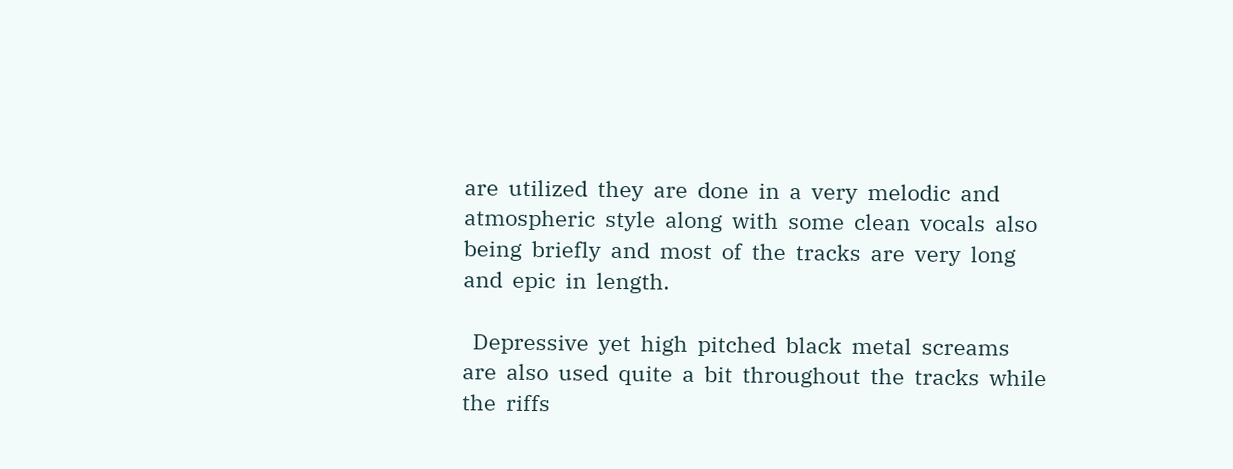are  utilized  they  are  done  in  a  very  melodic  and  atmospheric  style  along  with  some  clean  vocals  also  being  briefly  and  most  of  the  tracks  are  very  long  and  epic  in  length.

  Depressive  yet  high  pitched  black  metal  screams  are  also  used  quite  a  bit  throughout  the  tracks  while  the  riffs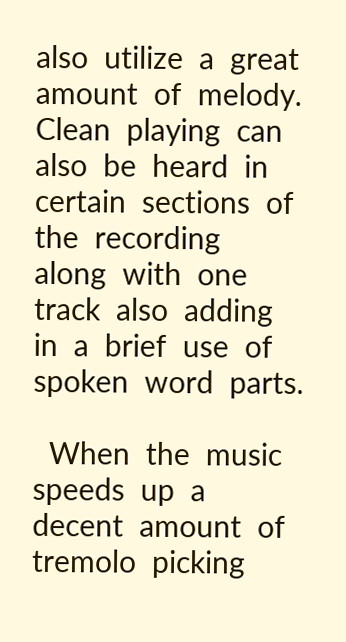also  utilize  a  great  amount  of  melody.  Clean  playing  can  also  be  heard  in  certain  sections  of  the  recording  along  with  one  track  also  adding  in  a  brief  use  of  spoken  word  parts.

  When  the  music  speeds  up  a  decent  amount  of  tremolo  picking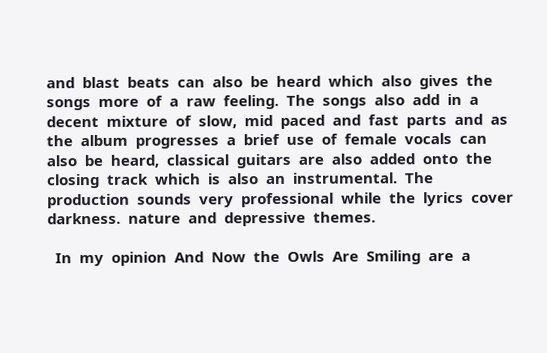and  blast  beats  can  also  be  heard  which  also  gives  the  songs  more  of  a  raw  feeling.  The  songs  also  add  in  a  decent  mixture  of  slow,  mid  paced  and  fast  parts  and  as  the  album  progresses  a  brief  use  of  female  vocals  can  also  be  heard,  classical  guitars  are  also  added  onto  the  closing  track  which  is  also  an  instrumental.  The  production  sounds  very  professional  while  the  lyrics  cover  darkness.  nature  and  depressive  themes.

  In  my  opinion  And  Now  the  Owls  Are  Smiling  are  a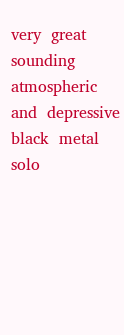very  great  sounding  atmospheric  and  depressive  black  metal  solo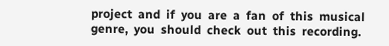project  and  if  you  are  a  fan  of  this  musical  genre,  you  should  check  out  this  recording.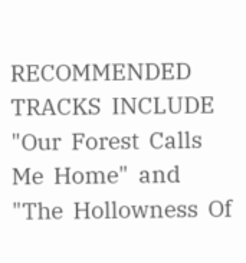RECOMMENDED  TRACKS  INCLUDE  "Our  Forest  Calls  Me  Home"  and  "The  Hollowness  Of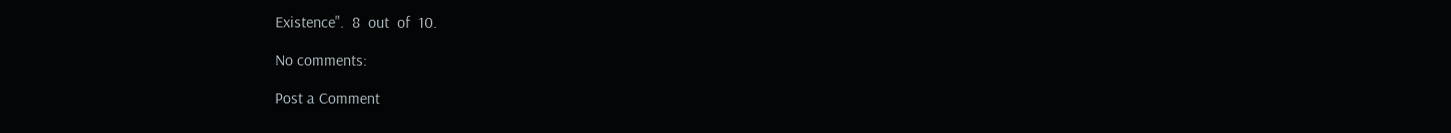Existence".  8  out  of  10.

No comments:

Post a Comment